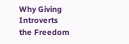Why Giving Introverts the Freedom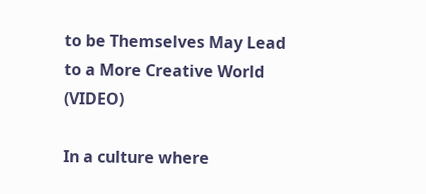to be Themselves May Lead to a More Creative World (VIDEO)

In a culture where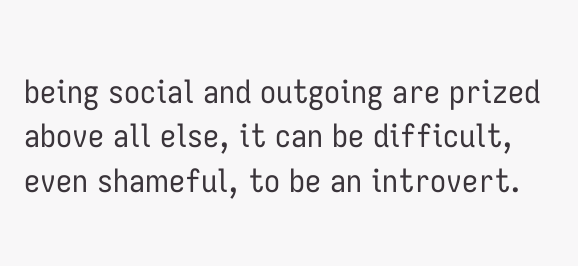being social and outgoing are prized above all else, it can be difficult, even shameful, to be an introvert.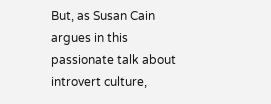But, as Susan Cain argues in this passionate talk about introvert culture,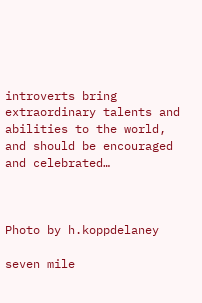introverts bring extraordinary talents and abilities to the world, and should be encouraged and celebrated…



Photo by h.koppdelaney

seven mile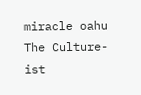miracle oahu
The Culture-ist